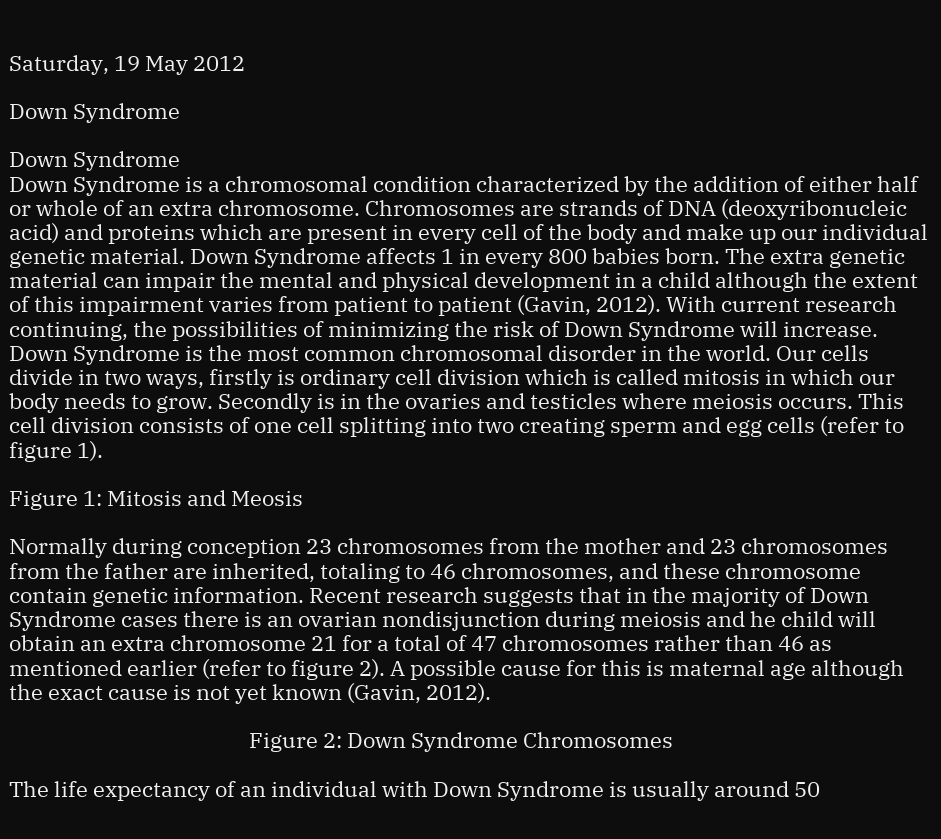Saturday, 19 May 2012

Down Syndrome

Down Syndrome
Down Syndrome is a chromosomal condition characterized by the addition of either half or whole of an extra chromosome. Chromosomes are strands of DNA (deoxyribonucleic acid) and proteins which are present in every cell of the body and make up our individual genetic material. Down Syndrome affects 1 in every 800 babies born. The extra genetic material can impair the mental and physical development in a child although the extent of this impairment varies from patient to patient (Gavin, 2012). With current research continuing, the possibilities of minimizing the risk of Down Syndrome will increase.
Down Syndrome is the most common chromosomal disorder in the world. Our cells divide in two ways, firstly is ordinary cell division which is called mitosis in which our body needs to grow. Secondly is in the ovaries and testicles where meiosis occurs. This cell division consists of one cell splitting into two creating sperm and egg cells (refer to figure 1).

Figure 1: Mitosis and Meosis

Normally during conception 23 chromosomes from the mother and 23 chromosomes from the father are inherited, totaling to 46 chromosomes, and these chromosome contain genetic information. Recent research suggests that in the majority of Down Syndrome cases there is an ovarian nondisjunction during meiosis and he child will obtain an extra chromosome 21 for a total of 47 chromosomes rather than 46 as mentioned earlier (refer to figure 2). A possible cause for this is maternal age although the exact cause is not yet known (Gavin, 2012).

                                                Figure 2: Down Syndrome Chromosomes

The life expectancy of an individual with Down Syndrome is usually around 50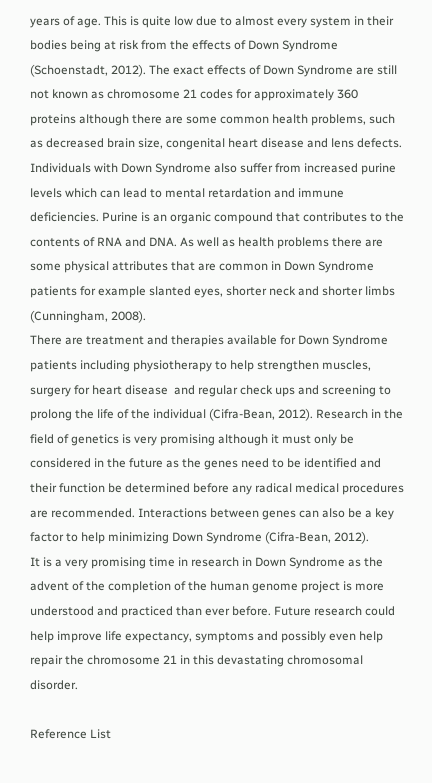years of age. This is quite low due to almost every system in their bodies being at risk from the effects of Down Syndrome (Schoenstadt, 2012). The exact effects of Down Syndrome are still not known as chromosome 21 codes for approximately 360 proteins although there are some common health problems, such as decreased brain size, congenital heart disease and lens defects. Individuals with Down Syndrome also suffer from increased purine levels which can lead to mental retardation and immune deficiencies. Purine is an organic compound that contributes to the contents of RNA and DNA. As well as health problems there are some physical attributes that are common in Down Syndrome patients for example slanted eyes, shorter neck and shorter limbs (Cunningham, 2008).
There are treatment and therapies available for Down Syndrome patients including physiotherapy to help strengthen muscles, surgery for heart disease  and regular check ups and screening to prolong the life of the individual (Cifra-Bean, 2012). Research in the field of genetics is very promising although it must only be considered in the future as the genes need to be identified and their function be determined before any radical medical procedures are recommended. Interactions between genes can also be a key factor to help minimizing Down Syndrome (Cifra-Bean, 2012).
It is a very promising time in research in Down Syndrome as the advent of the completion of the human genome project is more understood and practiced than ever before. Future research could help improve life expectancy, symptoms and possibly even help repair the chromosome 21 in this devastating chromosomal disorder.

Reference List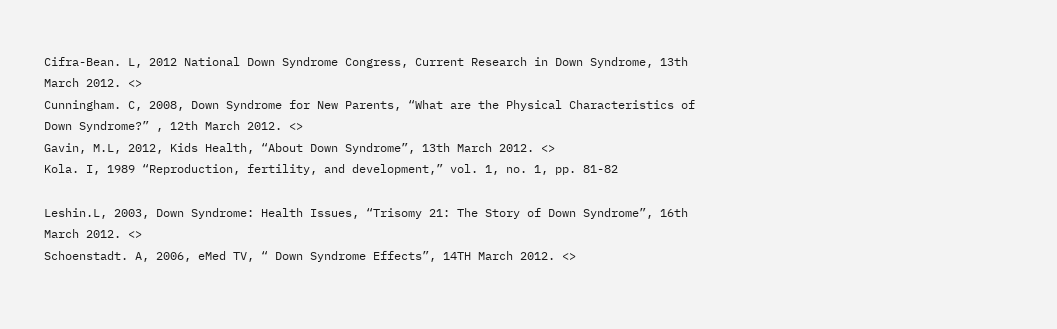Cifra-Bean. L, 2012 National Down Syndrome Congress, Current Research in Down Syndrome, 13th March 2012. <>
Cunningham. C, 2008, Down Syndrome for New Parents, “What are the Physical Characteristics of Down Syndrome?” , 12th March 2012. <>
Gavin, M.L, 2012, Kids Health, “About Down Syndrome”, 13th March 2012. <>
Kola. I, 1989 “Reproduction, fertility, and development,” vol. 1, no. 1, pp. 81-82

Leshin.L, 2003, Down Syndrome: Health Issues, “Trisomy 21: The Story of Down Syndrome”, 16th March 2012. <>
Schoenstadt. A, 2006, eMed TV, “ Down Syndrome Effects”, 14TH March 2012. <>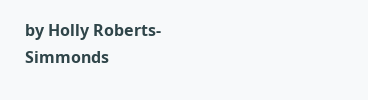by Holly Roberts-Simmonds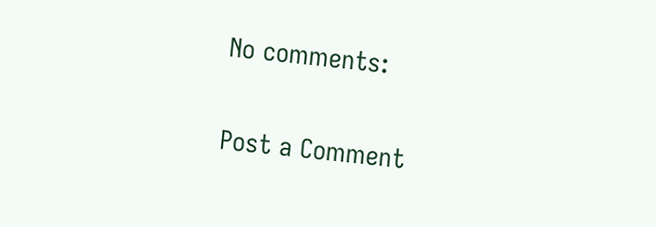No comments:

Post a Comment